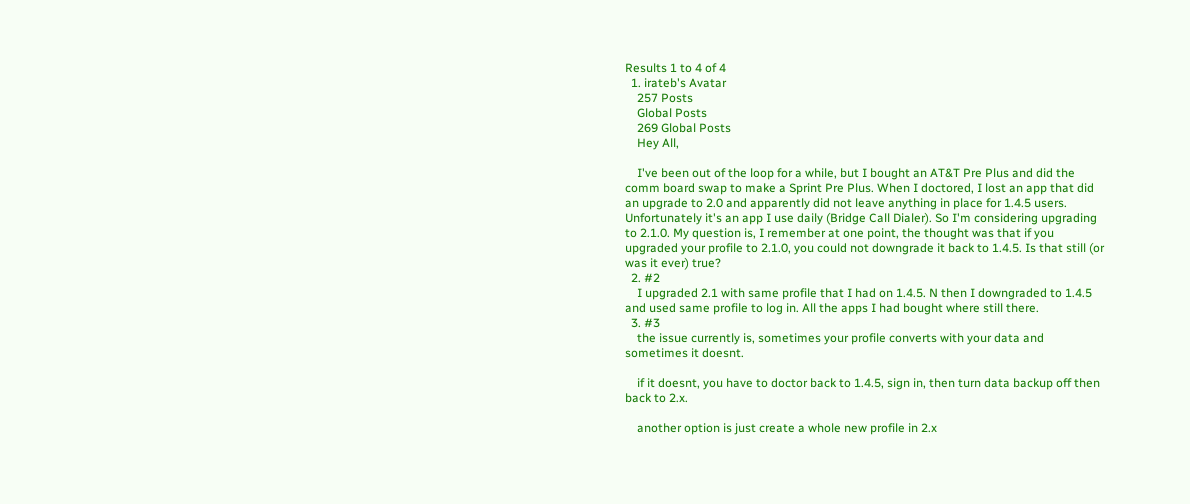Results 1 to 4 of 4
  1. irateb's Avatar
    257 Posts
    Global Posts
    269 Global Posts
    Hey All,

    I've been out of the loop for a while, but I bought an AT&T Pre Plus and did the comm board swap to make a Sprint Pre Plus. When I doctored, I lost an app that did an upgrade to 2.0 and apparently did not leave anything in place for 1.4.5 users. Unfortunately it's an app I use daily (Bridge Call Dialer). So I'm considering upgrading to 2.1.0. My question is, I remember at one point, the thought was that if you upgraded your profile to 2.1.0, you could not downgrade it back to 1.4.5. Is that still (or was it ever) true?
  2. #2
    I upgraded 2.1 with same profile that I had on 1.4.5. N then I downgraded to 1.4.5 and used same profile to log in. All the apps I had bought where still there.
  3. #3
    the issue currently is, sometimes your profile converts with your data and sometimes it doesnt.

    if it doesnt, you have to doctor back to 1.4.5, sign in, then turn data backup off then back to 2.x.

    another option is just create a whole new profile in 2.x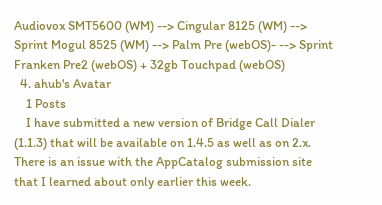Audiovox SMT5600 (WM) --> Cingular 8125 (WM) --> Sprint Mogul 8525 (WM) --> Palm Pre (webOS)- --> Sprint Franken Pre2 (webOS) + 32gb Touchpad (webOS)
  4. ahub's Avatar
    1 Posts
    I have submitted a new version of Bridge Call Dialer (1.1.3) that will be available on 1.4.5 as well as on 2.x. There is an issue with the AppCatalog submission site that I learned about only earlier this week.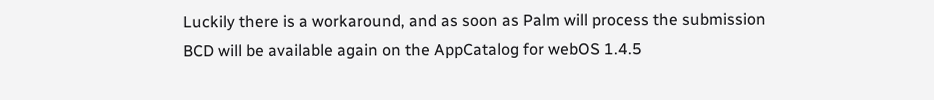Luckily there is a workaround, and as soon as Palm will process the submission BCD will be available again on the AppCatalog for webOS 1.4.5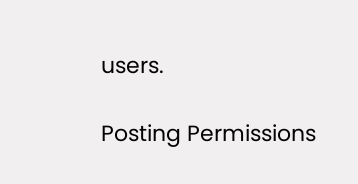users.

Posting Permissions